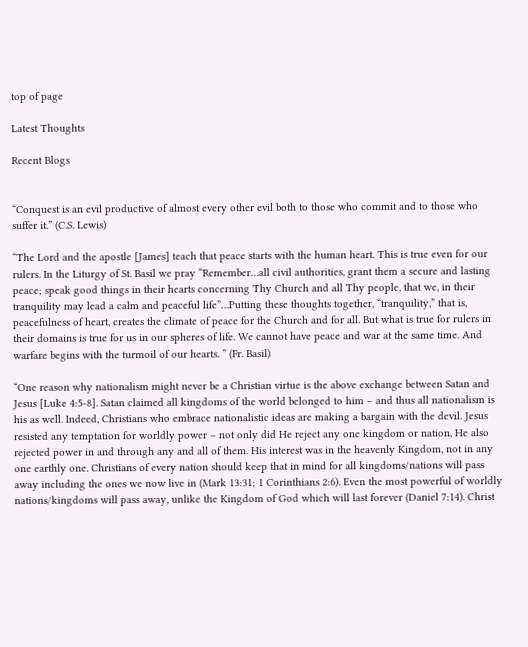top of page

Latest Thoughts

Recent Blogs


“Conquest is an evil productive of almost every other evil both to those who commit and to those who suffer it.” (C.S. Lewis)

“The Lord and the apostle [James] teach that peace starts with the human heart. This is true even for our rulers. In the Liturgy of St. Basil we pray “Remember…all civil authorities, grant them a secure and lasting peace; speak good things in their hearts concerning Thy Church and all Thy people, that we, in their tranquility may lead a calm and peaceful life”…Putting these thoughts together, “tranquility,” that is, peacefulness of heart, creates the climate of peace for the Church and for all. But what is true for rulers in their domains is true for us in our spheres of life. We cannot have peace and war at the same time. And warfare begins with the turmoil of our hearts. ” (Fr. Basil)

“One reason why nationalism might never be a Christian virtue is the above exchange between Satan and Jesus [Luke 4:5-8]. Satan claimed all kingdoms of the world belonged to him – and thus all nationalism is his as well. Indeed, Christians who embrace nationalistic ideas are making a bargain with the devil. Jesus resisted any temptation for worldly power – not only did He reject any one kingdom or nation, He also rejected power in and through any and all of them. His interest was in the heavenly Kingdom, not in any one earthly one. Christians of every nation should keep that in mind for all kingdoms/nations will pass away including the ones we now live in (Mark 13:31; 1 Corinthians 2:6). Even the most powerful of worldly nations/kingdoms will pass away, unlike the Kingdom of God which will last forever (Daniel 7:14). Christ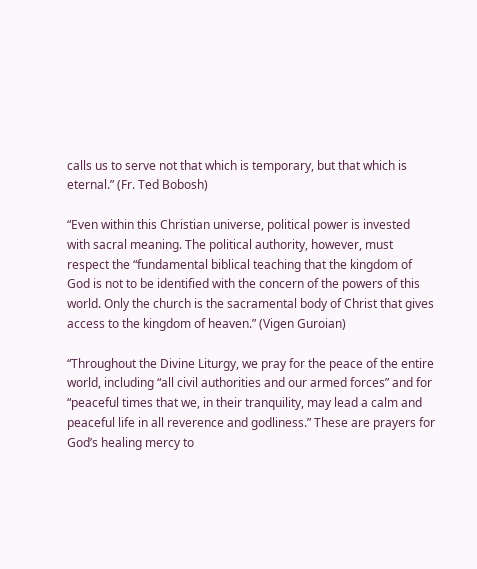calls us to serve not that which is temporary, but that which is eternal.” (Fr. Ted Bobosh)

“Even within this Christian universe, political power is invested with sacral meaning. The political authority, however, must respect the “fundamental biblical teaching that the kingdom of God is not to be identified with the concern of the powers of this world. Only the church is the sacramental body of Christ that gives access to the kingdom of heaven.” (Vigen Guroian)

“Throughout the Divine Liturgy, we pray for the peace of the entire world, including “all civil authorities and our armed forces” and for “peaceful times that we, in their tranquility, may lead a calm and peaceful life in all reverence and godliness.” These are prayers for God’s healing mercy to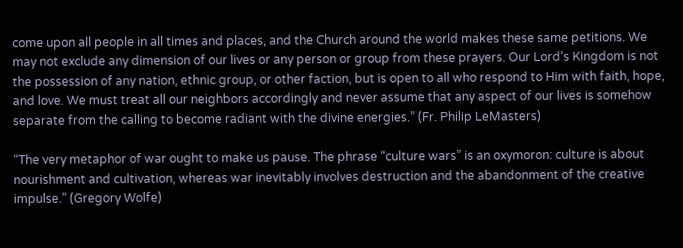come upon all people in all times and places, and the Church around the world makes these same petitions. We may not exclude any dimension of our lives or any person or group from these prayers. Our Lord’s Kingdom is not the possession of any nation, ethnic group, or other faction, but is open to all who respond to Him with faith, hope, and love. We must treat all our neighbors accordingly and never assume that any aspect of our lives is somehow separate from the calling to become radiant with the divine energies.” (Fr. Philip LeMasters)

“The very metaphor of war ought to make us pause. The phrase “culture wars” is an oxymoron: culture is about nourishment and cultivation, whereas war inevitably involves destruction and the abandonment of the creative impulse.” (Gregory Wolfe)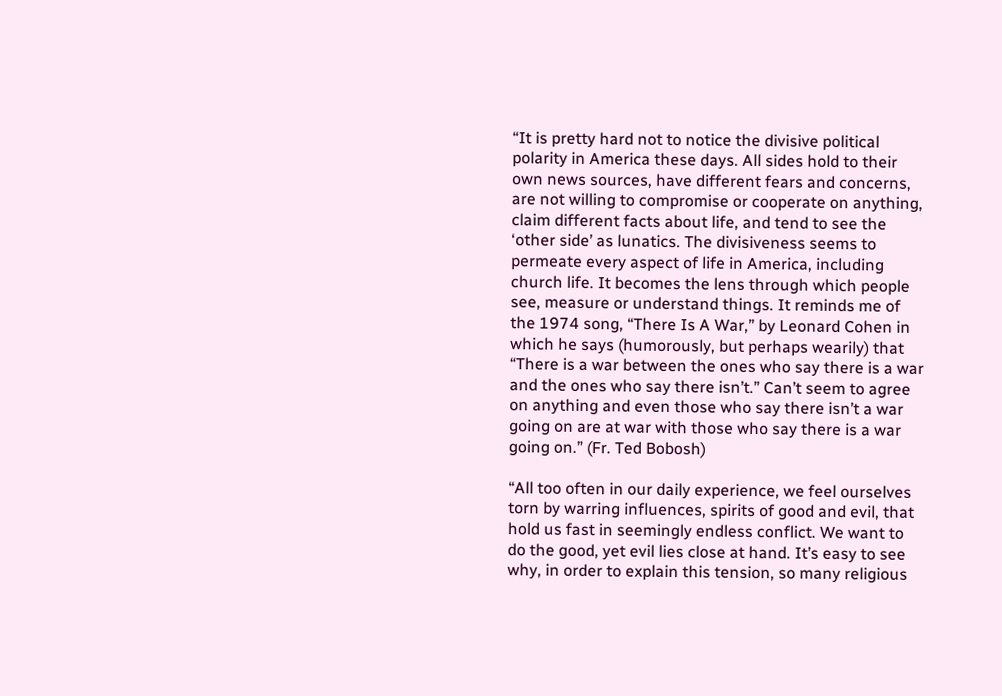“It is pretty hard not to notice the divisive political polarity in America these days. All sides hold to their own news sources, have different fears and concerns, are not willing to compromise or cooperate on anything, claim different facts about life, and tend to see the ‘other side’ as lunatics. The divisiveness seems to permeate every aspect of life in America, including church life. It becomes the lens through which people see, measure or understand things. It reminds me of the 1974 song, “There Is A War,” by Leonard Cohen in which he says (humorously, but perhaps wearily) that “There is a war between the ones who say there is a war and the ones who say there isn’t.” Can’t seem to agree on anything and even those who say there isn’t a war going on are at war with those who say there is a war going on.” (Fr. Ted Bobosh)

“All too often in our daily experience, we feel ourselves torn by warring influences, spirits of good and evil, that hold us fast in seemingly endless conflict. We want to do the good, yet evil lies close at hand. It’s easy to see why, in order to explain this tension, so many religious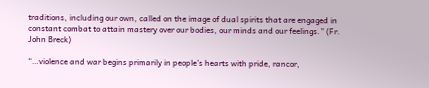traditions, including our own, called on the image of dual spirits that are engaged in constant combat to attain mastery over our bodies, our minds and our feelings.” (Fr. John Breck)

“…violence and war begins primarily in people’s hearts with pride, rancor,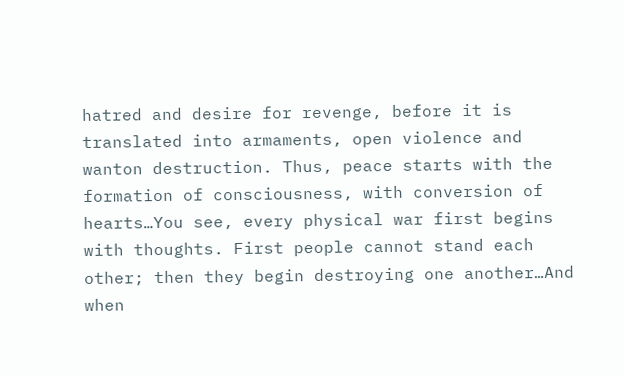hatred and desire for revenge, before it is translated into armaments, open violence and wanton destruction. Thus, peace starts with the formation of consciousness, with conversion of hearts…You see, every physical war first begins with thoughts. First people cannot stand each other; then they begin destroying one another…And when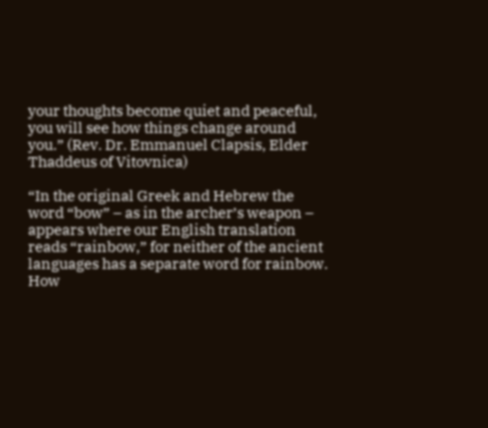your thoughts become quiet and peaceful, you will see how things change around you.” (Rev. Dr. Emmanuel Clapsis, Elder Thaddeus of Vitovnica)

“In the original Greek and Hebrew the word “bow” – as in the archer’s weapon – appears where our English translation reads “rainbow,” for neither of the ancient languages has a separate word for rainbow. How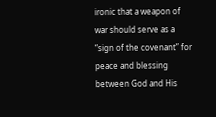ironic that a weapon of war should serve as a “sign of the covenant” for peace and blessing between God and His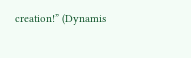creation!” (Dynamis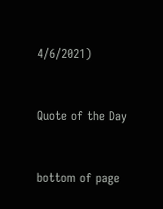4/6/2021)


Quote of the Day


bottom of page